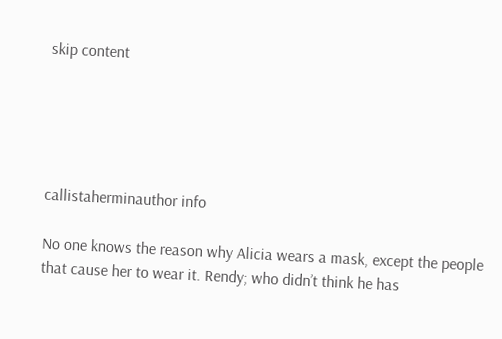skip content





callistaherminauthor info

No one knows the reason why Alicia wears a mask, except the people that cause her to wear it. Rendy; who didn’t think he has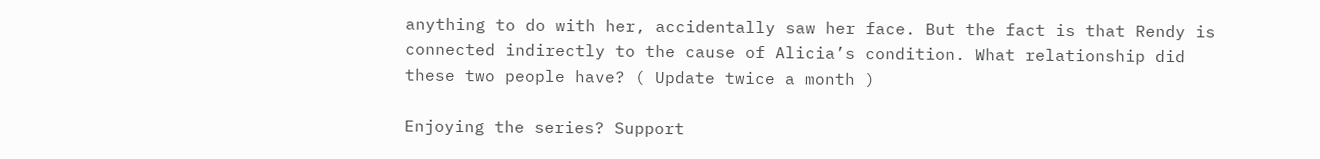anything to do with her, accidentally saw her face. But the fact is that Rendy is connected indirectly to the cause of Alicia’s condition. What relationship did these two people have? ( Update twice a month )

Enjoying the series? Support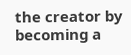the creator by becoming a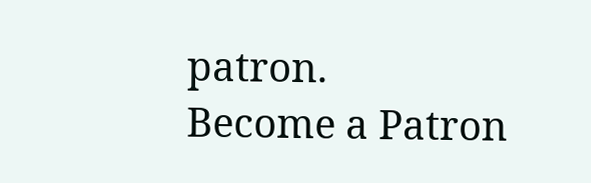patron.
Become a Patron